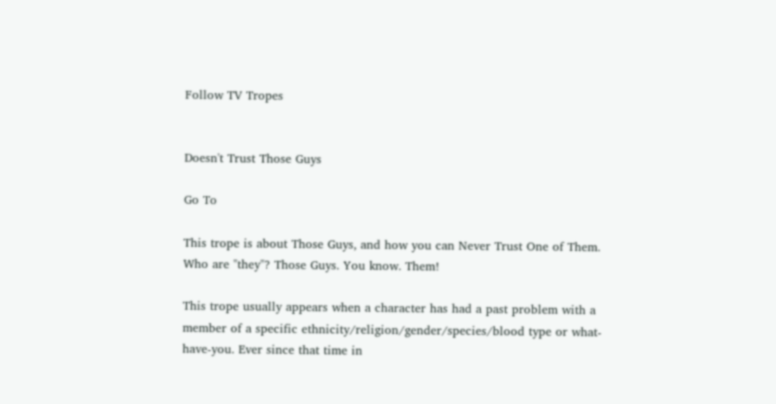Follow TV Tropes


Doesn't Trust Those Guys

Go To

This trope is about Those Guys, and how you can Never Trust One of Them. Who are "they"? Those Guys. You know. Them!

This trope usually appears when a character has had a past problem with a member of a specific ethnicity/religion/gender/species/blood type or what-have-you. Ever since that time in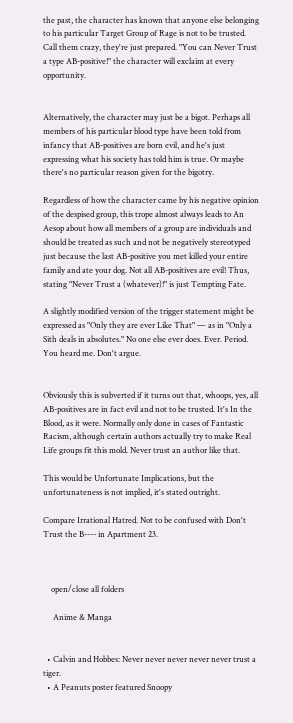the past, the character has known that anyone else belonging to his particular Target Group of Rage is not to be trusted. Call them crazy, they're just prepared. "You can Never Trust a type AB-positive!" the character will exclaim at every opportunity.


Alternatively, the character may just be a bigot. Perhaps all members of his particular blood type have been told from infancy that AB-positives are born evil, and he's just expressing what his society has told him is true. Or maybe there's no particular reason given for the bigotry.

Regardless of how the character came by his negative opinion of the despised group, this trope almost always leads to An Aesop about how all members of a group are individuals and should be treated as such and not be negatively stereotyped just because the last AB-positive you met killed your entire family and ate your dog. Not all AB-positives are evil! Thus, stating "Never Trust a (whatever)!" is just Tempting Fate.

A slightly modified version of the trigger statement might be expressed as "Only they are ever Like That" — as in "Only a Sith deals in absolutes." No one else ever does. Ever. Period. You heard me. Don't argue.


Obviously this is subverted if it turns out that, whoops, yes, all AB-positives are in fact evil and not to be trusted. It's In the Blood, as it were. Normally only done in cases of Fantastic Racism, although certain authors actually try to make Real Life groups fit this mold. Never trust an author like that.

This would be Unfortunate Implications, but the unfortunateness is not implied, it's stated outright.

Compare Irrational Hatred. Not to be confused with Don't Trust the B---- in Apartment 23.



    open/close all folders

     Anime & Manga


  • Calvin and Hobbes: Never never never never never trust a tiger.
  • A Peanuts poster featured Snoopy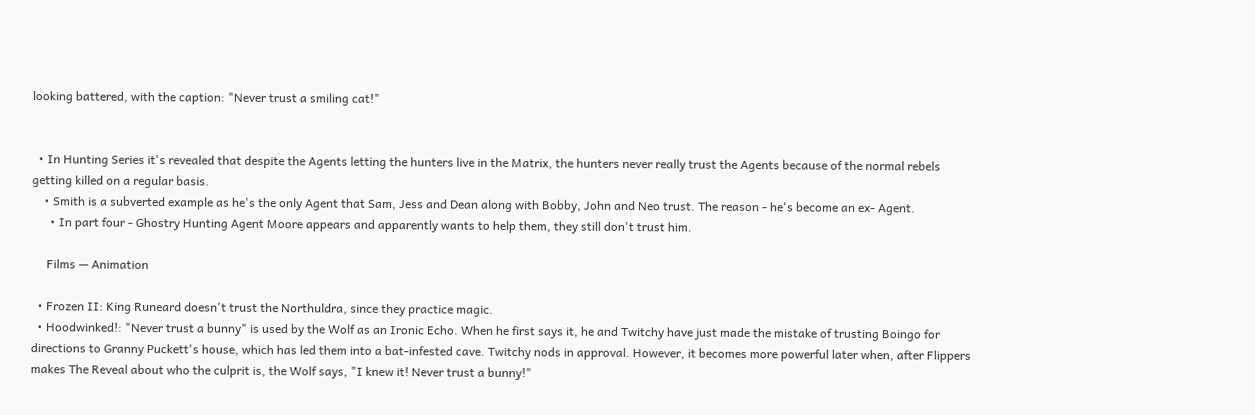looking battered, with the caption: "Never trust a smiling cat!"


  • In Hunting Series it's revealed that despite the Agents letting the hunters live in the Matrix, the hunters never really trust the Agents because of the normal rebels getting killed on a regular basis.
    • Smith is a subverted example as he's the only Agent that Sam, Jess and Dean along with Bobby, John and Neo trust. The reason - he's become an ex- Agent.
      • In part four - Ghostry Hunting Agent Moore appears and apparently wants to help them, they still don't trust him.

     Films — Animation

  • Frozen II: King Runeard doesn't trust the Northuldra, since they practice magic.
  • Hoodwinked!: "Never trust a bunny" is used by the Wolf as an Ironic Echo. When he first says it, he and Twitchy have just made the mistake of trusting Boingo for directions to Granny Puckett's house, which has led them into a bat-infested cave. Twitchy nods in approval. However, it becomes more powerful later when, after Flippers makes The Reveal about who the culprit is, the Wolf says, "I knew it! Never trust a bunny!"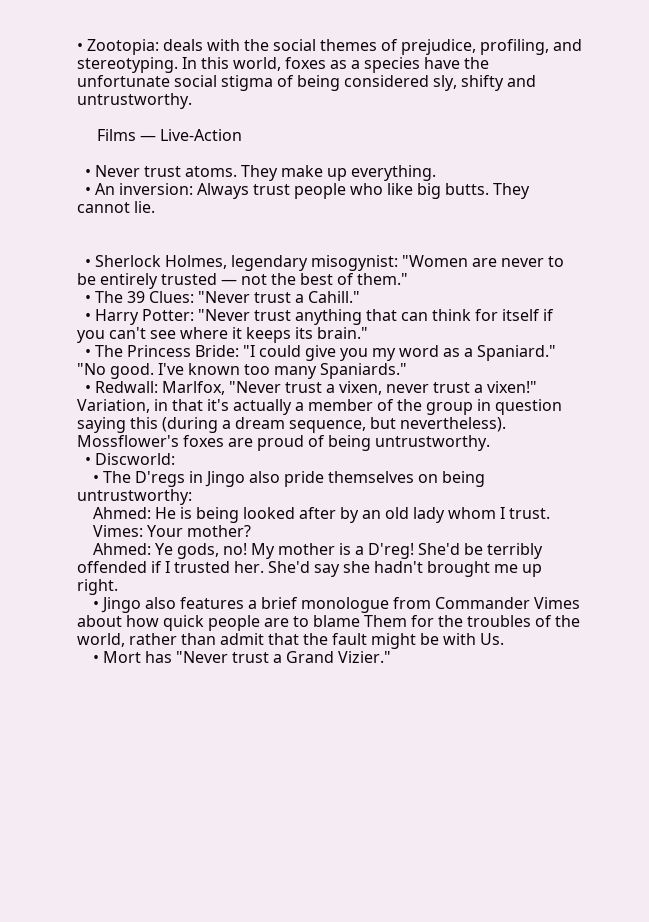• Zootopia: deals with the social themes of prejudice, profiling, and stereotyping. In this world, foxes as a species have the unfortunate social stigma of being considered sly, shifty and untrustworthy.

     Films — Live-Action

  • Never trust atoms. They make up everything.
  • An inversion: Always trust people who like big butts. They cannot lie.


  • Sherlock Holmes, legendary misogynist: "Women are never to be entirely trusted — not the best of them."
  • The 39 Clues: "Never trust a Cahill."
  • Harry Potter: "Never trust anything that can think for itself if you can't see where it keeps its brain."
  • The Princess Bride: "I could give you my word as a Spaniard." "No good. I've known too many Spaniards."
  • Redwall: Marlfox, "Never trust a vixen, never trust a vixen!" Variation, in that it's actually a member of the group in question saying this (during a dream sequence, but nevertheless). Mossflower's foxes are proud of being untrustworthy.
  • Discworld:
    • The D'regs in Jingo also pride themselves on being untrustworthy:
    Ahmed: He is being looked after by an old lady whom I trust.
    Vimes: Your mother?
    Ahmed: Ye gods, no! My mother is a D'reg! She'd be terribly offended if I trusted her. She'd say she hadn't brought me up right.
    • Jingo also features a brief monologue from Commander Vimes about how quick people are to blame Them for the troubles of the world, rather than admit that the fault might be with Us.
    • Mort has "Never trust a Grand Vizier."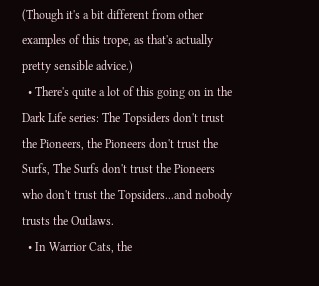(Though it's a bit different from other examples of this trope, as that's actually pretty sensible advice.)
  • There's quite a lot of this going on in the Dark Life series: The Topsiders don't trust the Pioneers, the Pioneers don't trust the Surfs, The Surfs don't trust the Pioneers who don't trust the Topsiders...and nobody trusts the Outlaws.
  • In Warrior Cats, the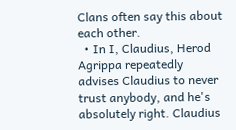Clans often say this about each other.
  • In I, Claudius, Herod Agrippa repeatedly advises Claudius to never trust anybody, and he's absolutely right. Claudius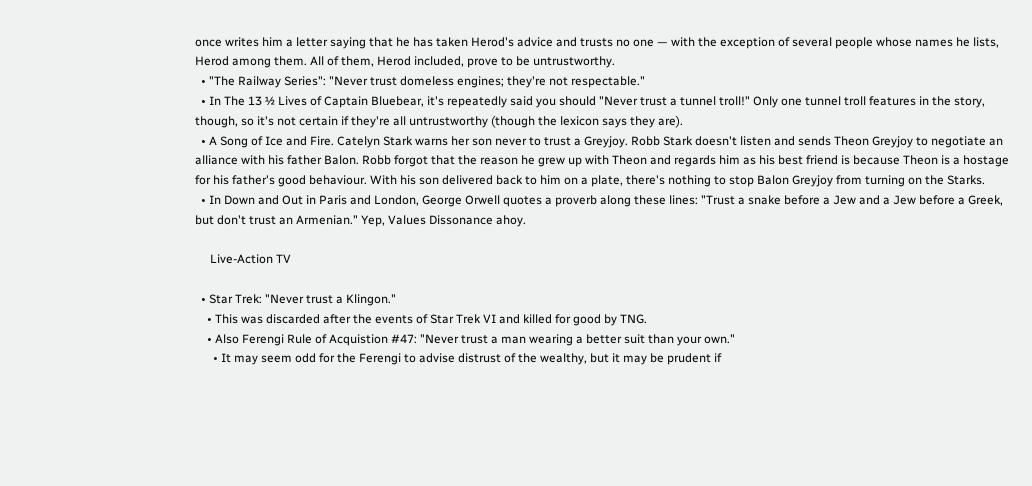once writes him a letter saying that he has taken Herod's advice and trusts no one — with the exception of several people whose names he lists, Herod among them. All of them, Herod included, prove to be untrustworthy.
  • "The Railway Series": "Never trust domeless engines; they're not respectable."
  • In The 13 ½ Lives of Captain Bluebear, it's repeatedly said you should "Never trust a tunnel troll!" Only one tunnel troll features in the story, though, so it's not certain if they're all untrustworthy (though the lexicon says they are).
  • A Song of Ice and Fire. Catelyn Stark warns her son never to trust a Greyjoy. Robb Stark doesn't listen and sends Theon Greyjoy to negotiate an alliance with his father Balon. Robb forgot that the reason he grew up with Theon and regards him as his best friend is because Theon is a hostage for his father's good behaviour. With his son delivered back to him on a plate, there's nothing to stop Balon Greyjoy from turning on the Starks.
  • In Down and Out in Paris and London, George Orwell quotes a proverb along these lines: "Trust a snake before a Jew and a Jew before a Greek, but don't trust an Armenian." Yep, Values Dissonance ahoy.

     Live-Action TV

  • Star Trek: "Never trust a Klingon."
    • This was discarded after the events of Star Trek VI and killed for good by TNG.
    • Also Ferengi Rule of Acquistion #47: "Never trust a man wearing a better suit than your own."
      • It may seem odd for the Ferengi to advise distrust of the wealthy, but it may be prudent if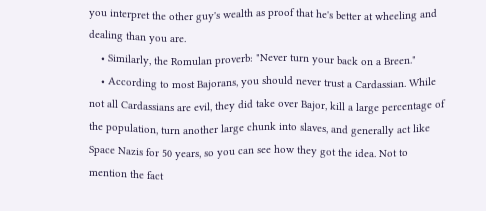you interpret the other guy's wealth as proof that he's better at wheeling and dealing than you are.
    • Similarly, the Romulan proverb: "Never turn your back on a Breen."
    • According to most Bajorans, you should never trust a Cardassian. While not all Cardassians are evil, they did take over Bajor, kill a large percentage of the population, turn another large chunk into slaves, and generally act like Space Nazis for 50 years, so you can see how they got the idea. Not to mention the fact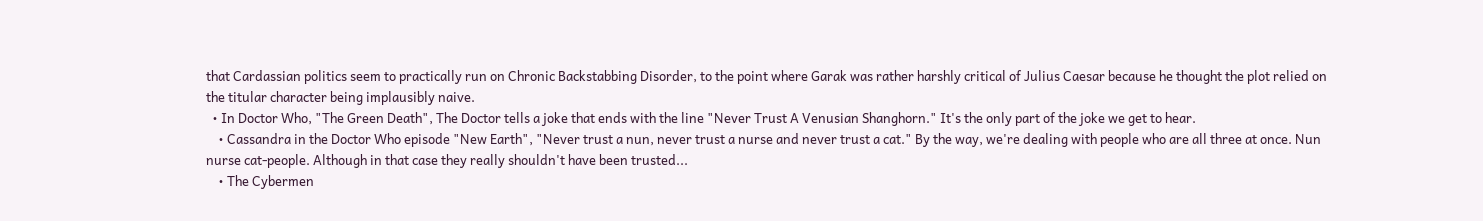that Cardassian politics seem to practically run on Chronic Backstabbing Disorder, to the point where Garak was rather harshly critical of Julius Caesar because he thought the plot relied on the titular character being implausibly naive.
  • In Doctor Who, "The Green Death", The Doctor tells a joke that ends with the line "Never Trust A Venusian Shanghorn." It's the only part of the joke we get to hear.
    • Cassandra in the Doctor Who episode "New Earth", "Never trust a nun, never trust a nurse and never trust a cat." By the way, we're dealing with people who are all three at once. Nun nurse cat-people. Although in that case they really shouldn't have been trusted...
    • The Cybermen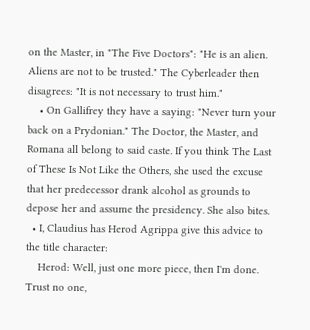on the Master, in "The Five Doctors": "He is an alien. Aliens are not to be trusted." The Cyberleader then disagrees: "It is not necessary to trust him."
    • On Gallifrey they have a saying: "Never turn your back on a Prydonian." The Doctor, the Master, and Romana all belong to said caste. If you think The Last of These Is Not Like the Others, she used the excuse that her predecessor drank alcohol as grounds to depose her and assume the presidency. She also bites.
  • I, Claudius has Herod Agrippa give this advice to the title character:
    Herod: Well, just one more piece, then I'm done. Trust no one,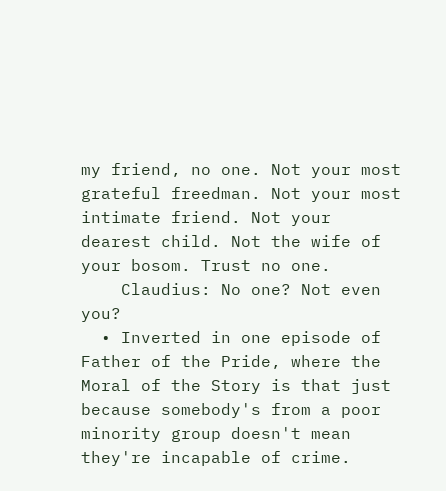my friend, no one. Not your most grateful freedman. Not your most intimate friend. Not your dearest child. Not the wife of your bosom. Trust no one.
    Claudius: No one? Not even you?
  • Inverted in one episode of Father of the Pride, where the Moral of the Story is that just because somebody's from a poor minority group doesn't mean they're incapable of crime.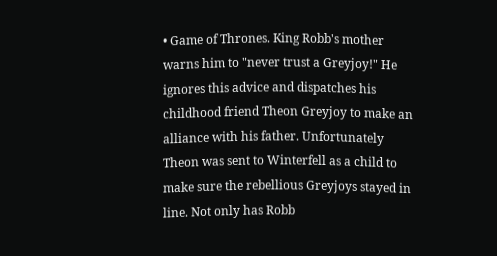• Game of Thrones. King Robb's mother warns him to "never trust a Greyjoy!" He ignores this advice and dispatches his childhood friend Theon Greyjoy to make an alliance with his father. Unfortunately Theon was sent to Winterfell as a child to make sure the rebellious Greyjoys stayed in line. Not only has Robb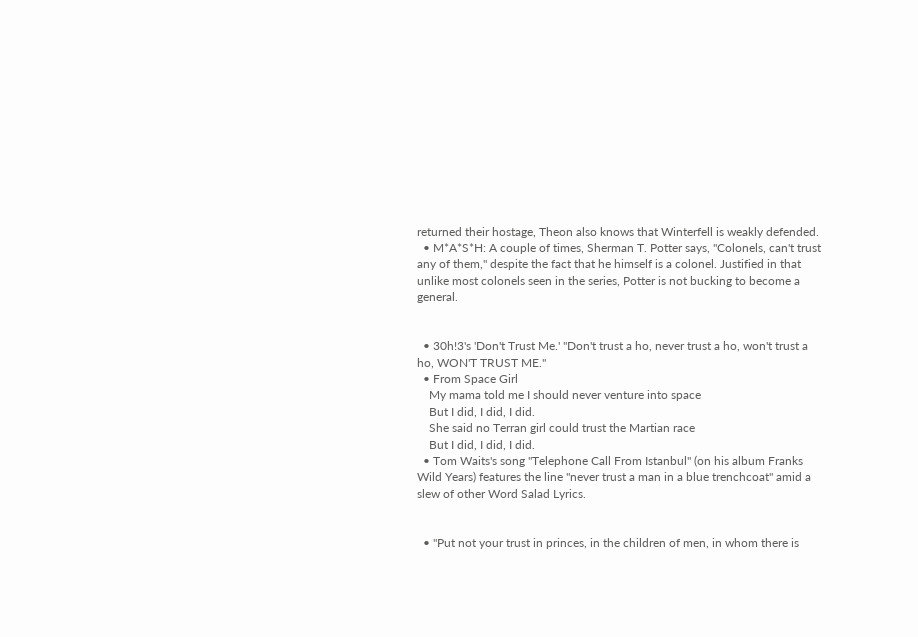returned their hostage, Theon also knows that Winterfell is weakly defended.
  • M*A*S*H: A couple of times, Sherman T. Potter says, "Colonels, can't trust any of them," despite the fact that he himself is a colonel. Justified in that unlike most colonels seen in the series, Potter is not bucking to become a general.


  • 30h!3's 'Don't Trust Me.' "Don't trust a ho, never trust a ho, won't trust a ho, WON'T TRUST ME."
  • From Space Girl
    My mama told me I should never venture into space
    But I did, I did, I did.
    She said no Terran girl could trust the Martian race
    But I did, I did, I did.
  • Tom Waits's song "Telephone Call From Istanbul" (on his album Franks Wild Years) features the line "never trust a man in a blue trenchcoat" amid a slew of other Word Salad Lyrics.


  • "Put not your trust in princes, in the children of men, in whom there is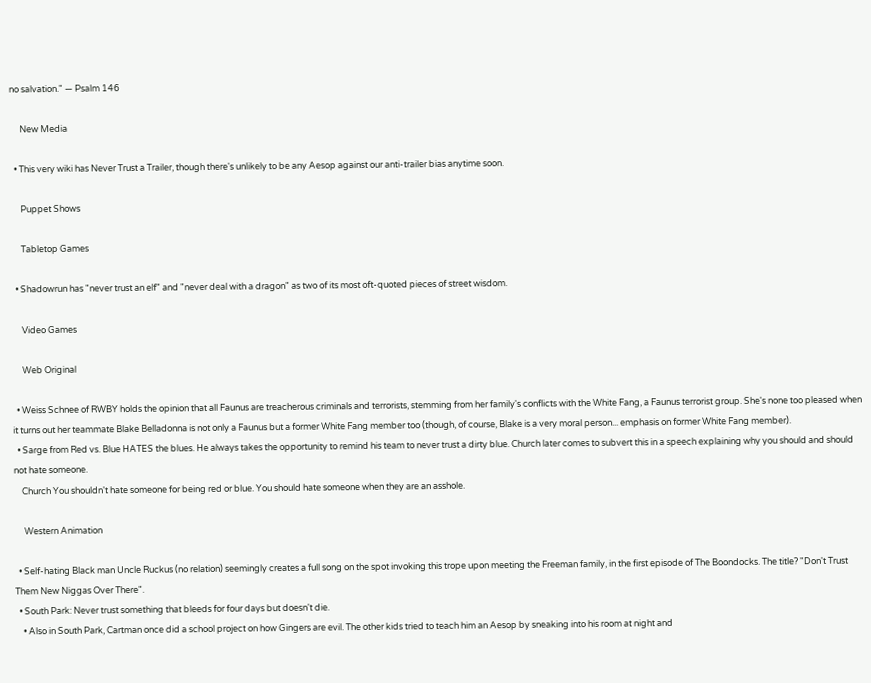no salvation." — Psalm 146

     New Media

  • This very wiki has Never Trust a Trailer, though there's unlikely to be any Aesop against our anti-trailer bias anytime soon.

     Puppet Shows

     Tabletop Games

  • Shadowrun has "never trust an elf" and "never deal with a dragon" as two of its most oft-quoted pieces of street wisdom.

     Video Games

     Web Original

  • Weiss Schnee of RWBY holds the opinion that all Faunus are treacherous criminals and terrorists, stemming from her family's conflicts with the White Fang, a Faunus terrorist group. She's none too pleased when it turns out her teammate Blake Belladonna is not only a Faunus but a former White Fang member too (though, of course, Blake is a very moral person... emphasis on former White Fang member).
  • Sarge from Red vs. Blue HATES the blues. He always takes the opportunity to remind his team to never trust a dirty blue. Church later comes to subvert this in a speech explaining why you should and should not hate someone.
    Church You shouldn't hate someone for being red or blue. You should hate someone when they are an asshole.

     Western Animation

  • Self-hating Black man Uncle Ruckus (no relation) seemingly creates a full song on the spot invoking this trope upon meeting the Freeman family, in the first episode of The Boondocks. The title? "Don't Trust Them New Niggas Over There".
  • South Park: Never trust something that bleeds for four days but doesn't die.
    • Also in South Park, Cartman once did a school project on how Gingers are evil. The other kids tried to teach him an Aesop by sneaking into his room at night and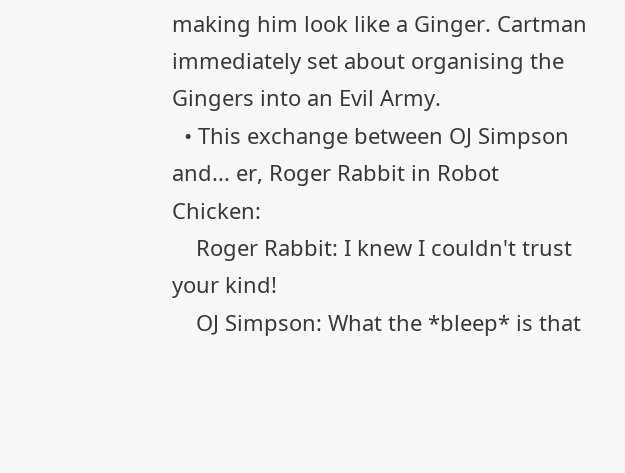making him look like a Ginger. Cartman immediately set about organising the Gingers into an Evil Army.
  • This exchange between OJ Simpson and... er, Roger Rabbit in Robot Chicken:
    Roger Rabbit: I knew I couldn't trust your kind!
    OJ Simpson: What the *bleep* is that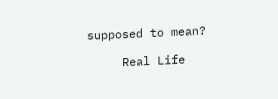supposed to mean?

     Real Life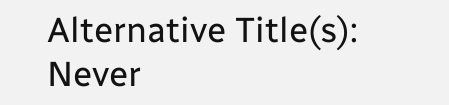Alternative Title(s): Never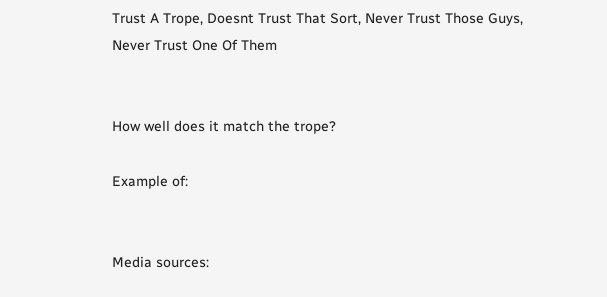Trust A Trope, Doesnt Trust That Sort, Never Trust Those Guys, Never Trust One Of Them


How well does it match the trope?

Example of:


Media sources: